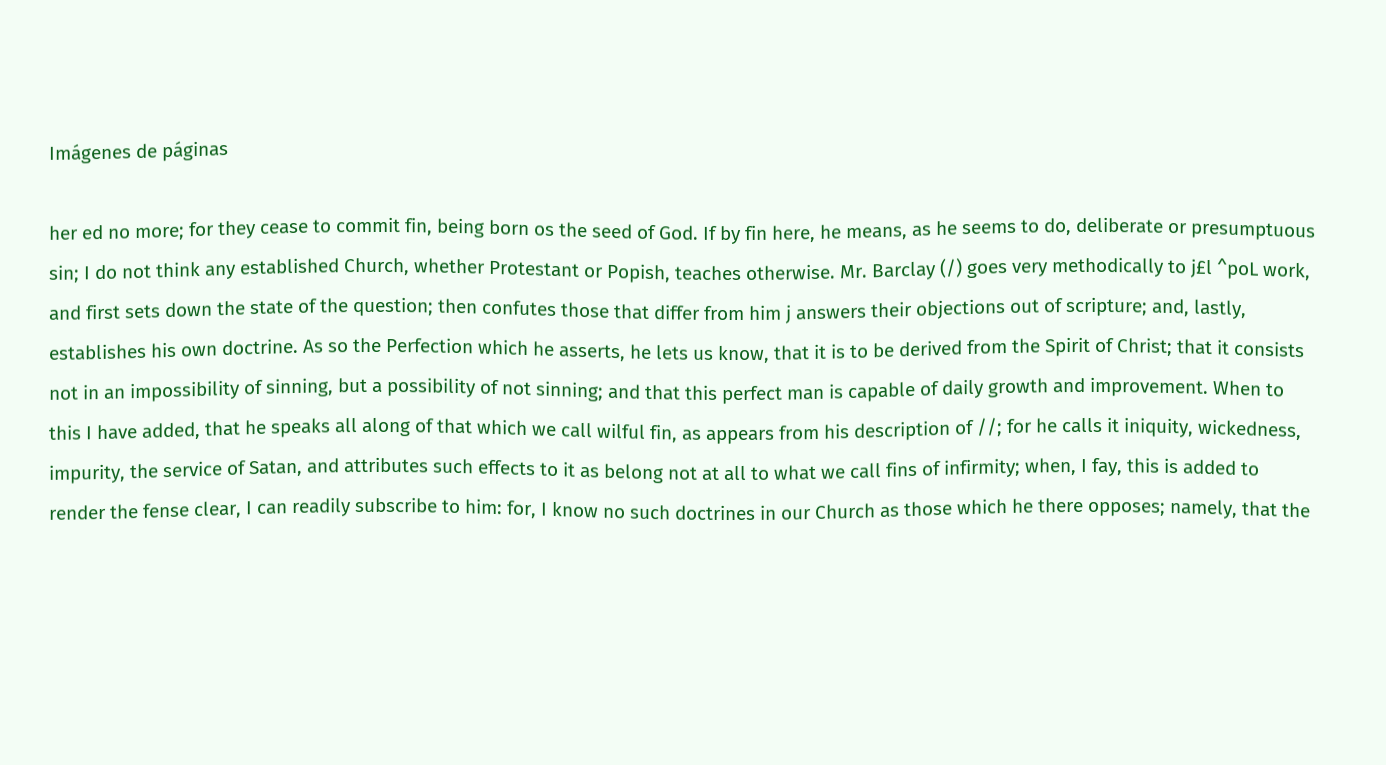Imágenes de páginas

her ed no more; for they cease to commit fin, being born os the seed of God. If by fin here, he means, as he seems to do, deliberate or presumptuous sin; I do not think any established Church, whether Protestant or Popish, teaches otherwise. Mr. Barclay (/) goes very methodically to j£l ^poL work, and first sets down the state of the question; then confutes those that differ from him j answers their objections out of scripture; and, lastly, establishes his own doctrine. As so the Perfection which he asserts, he lets us know, that it is to be derived from the Spirit of Christ; that it consists not in an impossibility of sinning, but a possibility of not sinning; and that this perfect man is capable of daily growth and improvement. When to this I have added, that he speaks all along of that which we call wilful fin, as appears from his description of //; for he calls it iniquity, wickedness, impurity, the service of Satan, and attributes such effects to it as belong not at all to what we call fins of infirmity; when, I fay, this is added to render the fense clear, I can readily subscribe to him: for, I know no such doctrines in our Church as those which he there opposes; namely, that the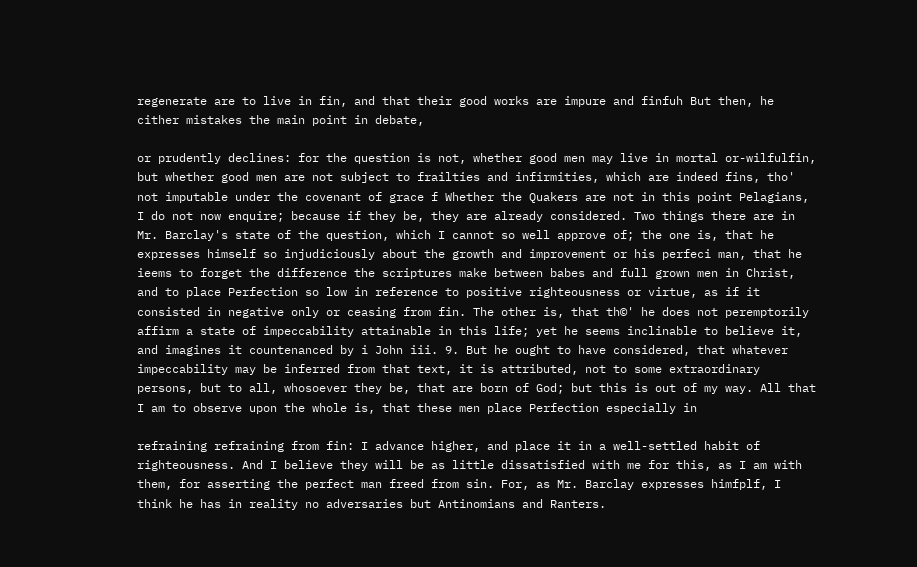regenerate are to live in fin, and that their good works are impure and finfuh But then, he cither mistakes the main point in debate,

or prudently declines: for the question is not, whether good men may live in mortal or-wilfulfin, but whether good men are not subject to frailties and infirmities, which are indeed fins, tho' not imputable under the covenant of grace f Whether the Quakers are not in this point Pelagians, I do not now enquire; because if they be, they are already considered. Two things there are in Mr. Barclay's state of the question, which I cannot so well approve of; the one is, that he expresses himself so injudiciously about the growth and improvement or his perfeci man, that he ieems to forget the difference the scriptures make between babes and full grown men in Christ, and to place Perfection so low in reference to positive righteousness or virtue, as if it consisted in negative only or ceasing from fin. The other is, that th©' he does not peremptorily affirm a state of impeccability attainable in this life; yet he seems inclinable to believe it, and imagines it countenanced by i John iii. 9. But he ought to have considered, that whatever impeccability may be inferred from that text, it is attributed, not to some extraordinary persons, but to all, whosoever they be, that are born of God; but this is out of my way. All that I am to observe upon the whole is, that these men place Perfection especially in

refraining refraining from fin: I advance higher, and place it in a well-settled habit of righteousness. And I believe they will be as little dissatisfied with me for this, as I am with them, for asserting the perfect man freed from sin. For, as Mr. Barclay expresses himfplf, I think he has in reality no adversaries but Antinomians and Ranters.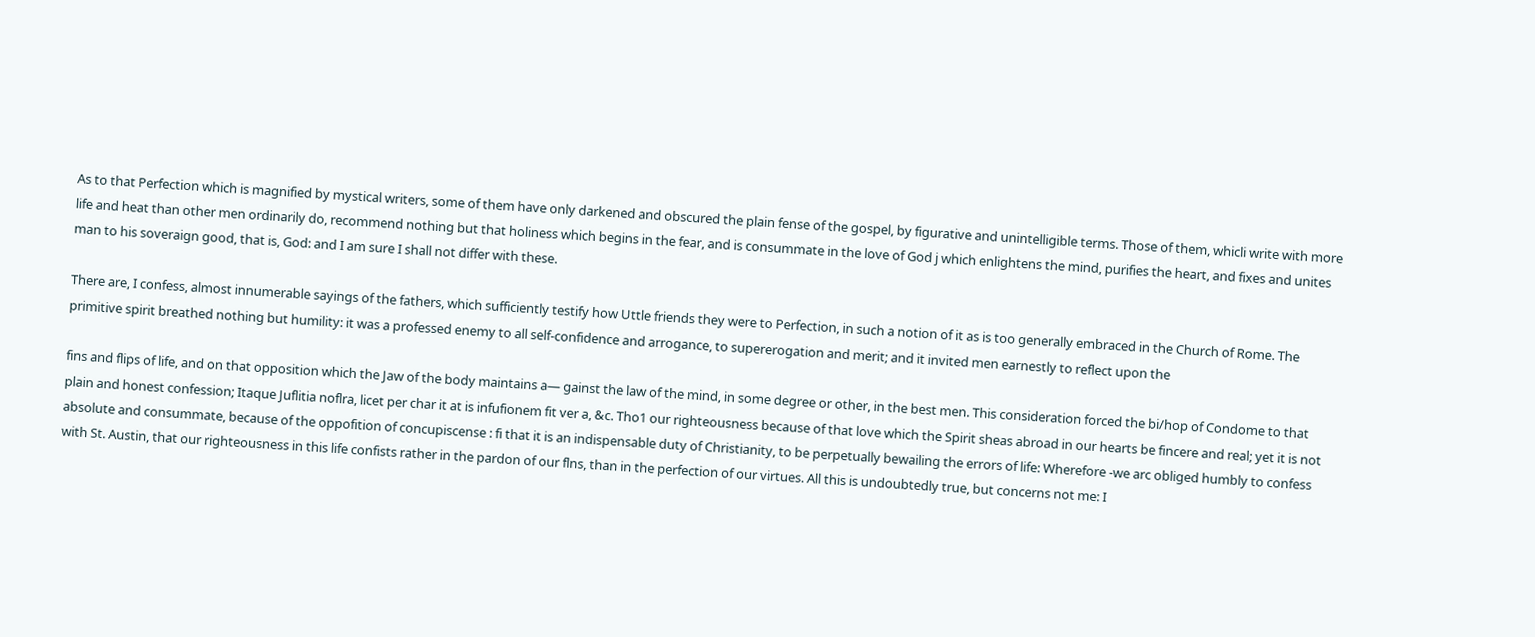As to that Perfection which is magnified by mystical writers, some of them have only darkened and obscured the plain fense of the gospel, by figurative and unintelligible terms. Those of them, whicli write with more life and heat than other men ordinarily do, recommend nothing but that holiness which begins in the fear, and is consummate in the love of God j which enlightens the mind, purifies the heart, and fixes and unites man to his soveraign good, that is, God: and I am sure I shall not differ with these.

There are, I confess, almost innumerable sayings of the fathers, which sufficiently testify how Uttle friends they were to Perfection, in such a notion of it as is too generally embraced in the Church of Rome. The primitive spirit breathed nothing but humility: it was a professed enemy to all self-confidence and arrogance, to supererogation and merit; and it invited men earnestly to reflect upon the

fins and flips of life, and on that opposition which the Jaw of the body maintains a— gainst the law of the mind, in some degree or other, in the best men. This consideration forced the bi/hop of Condome to that plain and honest confession; Itaque Juflitia noflra, licet per char it at is infufionem fit ver a, &c. Tho1 our righteousness because of that love which the Spirit sheas abroad in our hearts be fincere and real; yet it is not absolute and consummate, because of the oppofition of concupiscense : fi that it is an indispensable duty of Christianity, to be perpetually bewailing the errors of life: Wherefore -we arc obliged humbly to confess with St. Austin, that our righteousness in this life confists rather in the pardon of our flns, than in the perfection of our virtues. All this is undoubtedly true, but concerns not me: I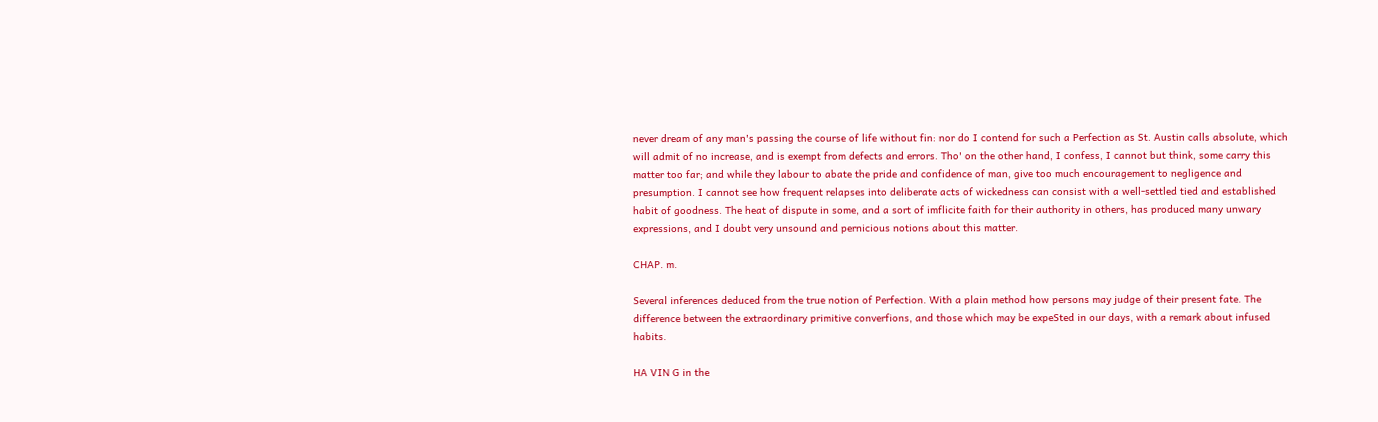never dream of any man's passing the course of life without fin: nor do I contend for such a Perfection as St. Austin calls absolute, which will admit of no increase, and is exempt from defects and errors. Tho' on the other hand, I confess, I cannot but think, some carry this matter too far; and while they labour to abate the pride and confidence of man, give too much encouragement to negligence and presumption. I cannot see how frequent relapses into deliberate acts of wickedness can consist with a well-settled tied and established habit of goodness. The heat of dispute in some, and a sort of imflicite faith for their authority in others, has produced many unwary expressions, and I doubt very unsound and pernicious notions about this matter.

CHAP. m.

Several inferences deduced from the true notion of Perfection. With a plain method how persons may judge of their present fate. The difference between the extraordinary primitive converfions, and those which may be expeSted in our days, with a remark about infused habits.

HA VIN G in the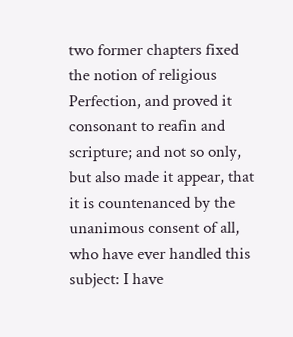two former chapters fixed the notion of religious Perfection, and proved it consonant to reafin and scripture; and not so only, but also made it appear, that it is countenanced by the unanimous consent of all, who have ever handled this subject: I have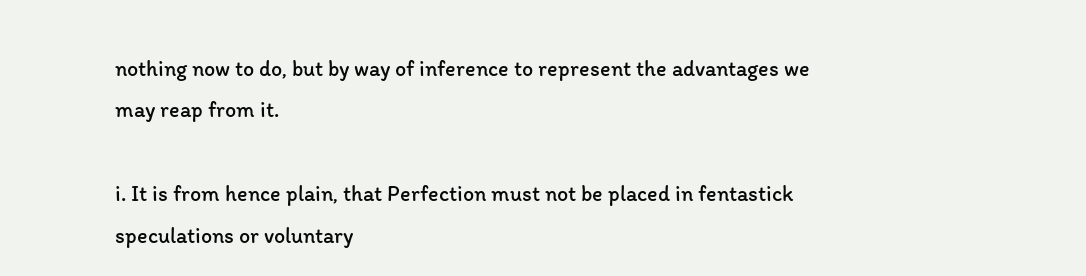nothing now to do, but by way of inference to represent the advantages we may reap from it.

i. It is from hence plain, that Perfection must not be placed in fentastick speculations or voluntary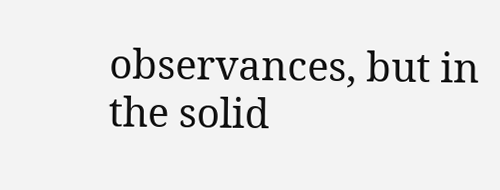observances, but in the solid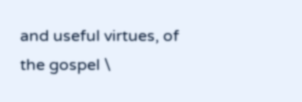and useful virtues, of the gospel \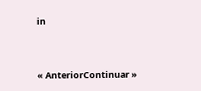in


« AnteriorContinuar »